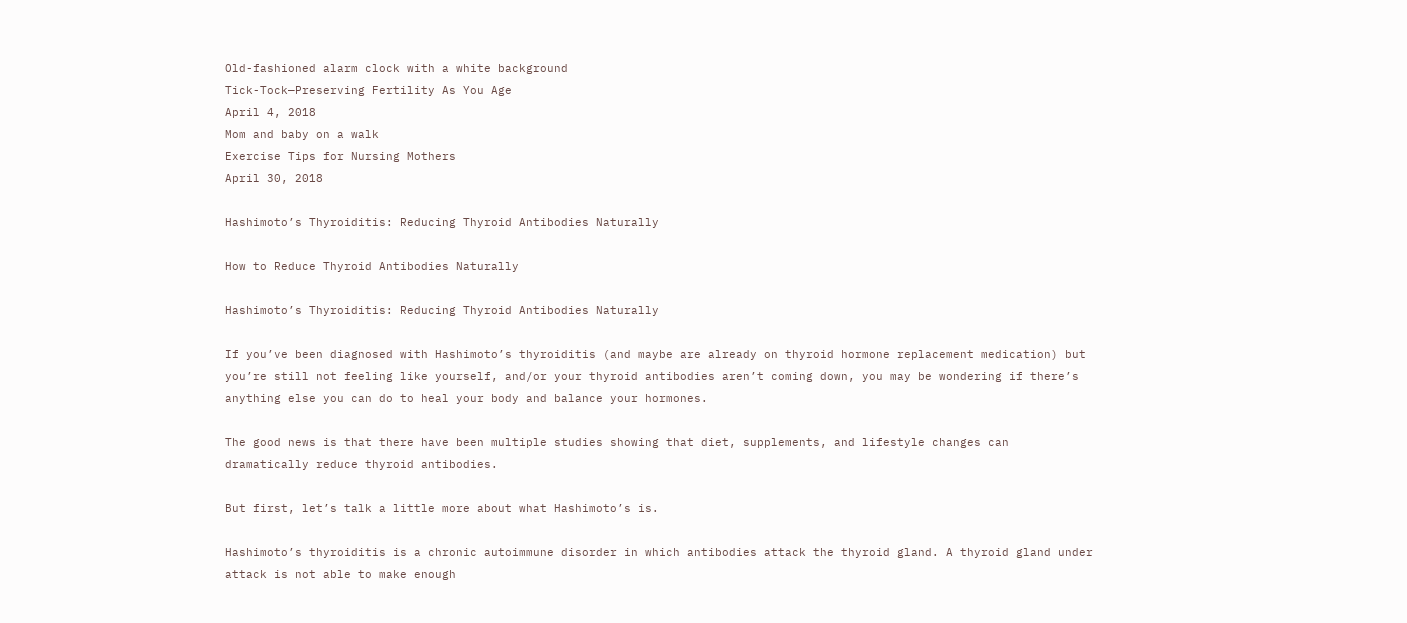Old-fashioned alarm clock with a white background
Tick-Tock—Preserving Fertility As You Age
April 4, 2018
Mom and baby on a walk
Exercise Tips for Nursing Mothers
April 30, 2018

Hashimoto’s Thyroiditis: Reducing Thyroid Antibodies Naturally

How to Reduce Thyroid Antibodies Naturally

Hashimoto’s Thyroiditis: Reducing Thyroid Antibodies Naturally

If you’ve been diagnosed with Hashimoto’s thyroiditis (and maybe are already on thyroid hormone replacement medication) but you’re still not feeling like yourself, and/or your thyroid antibodies aren’t coming down, you may be wondering if there’s anything else you can do to heal your body and balance your hormones.

The good news is that there have been multiple studies showing that diet, supplements, and lifestyle changes can dramatically reduce thyroid antibodies.

But first, let’s talk a little more about what Hashimoto’s is.

Hashimoto’s thyroiditis is a chronic autoimmune disorder in which antibodies attack the thyroid gland. A thyroid gland under attack is not able to make enough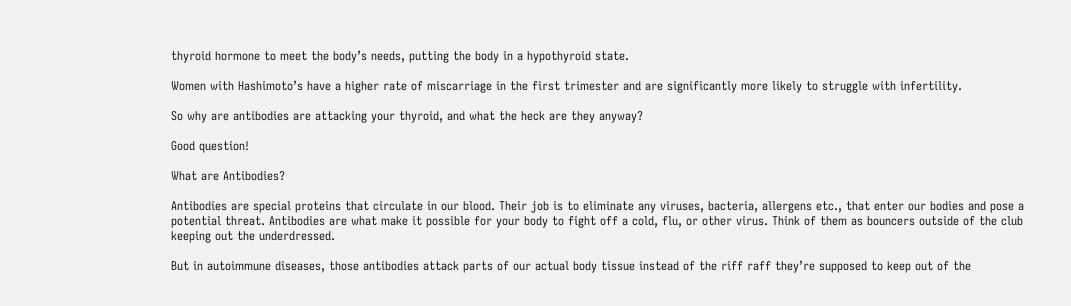thyroid hormone to meet the body’s needs, putting the body in a hypothyroid state.

Women with Hashimoto’s have a higher rate of miscarriage in the first trimester and are significantly more likely to struggle with infertility.

So why are antibodies are attacking your thyroid, and what the heck are they anyway?

Good question!

What are Antibodies?

Antibodies are special proteins that circulate in our blood. Their job is to eliminate any viruses, bacteria, allergens etc., that enter our bodies and pose a potential threat. Antibodies are what make it possible for your body to fight off a cold, flu, or other virus. Think of them as bouncers outside of the club keeping out the underdressed.

But in autoimmune diseases, those antibodies attack parts of our actual body tissue instead of the riff raff they’re supposed to keep out of the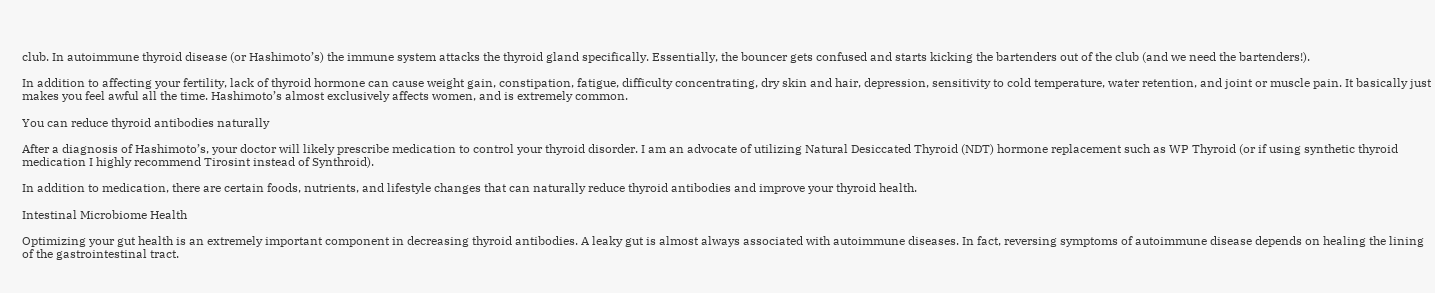club. In autoimmune thyroid disease (or Hashimoto’s) the immune system attacks the thyroid gland specifically. Essentially, the bouncer gets confused and starts kicking the bartenders out of the club (and we need the bartenders!).

In addition to affecting your fertility, lack of thyroid hormone can cause weight gain, constipation, fatigue, difficulty concentrating, dry skin and hair, depression, sensitivity to cold temperature, water retention, and joint or muscle pain. It basically just makes you feel awful all the time. Hashimoto’s almost exclusively affects women, and is extremely common.

You can reduce thyroid antibodies naturally

After a diagnosis of Hashimoto’s, your doctor will likely prescribe medication to control your thyroid disorder. I am an advocate of utilizing Natural Desiccated Thyroid (NDT) hormone replacement such as WP Thyroid (or if using synthetic thyroid medication I highly recommend Tirosint instead of Synthroid).

In addition to medication, there are certain foods, nutrients, and lifestyle changes that can naturally reduce thyroid antibodies and improve your thyroid health.

Intestinal Microbiome Health

Optimizing your gut health is an extremely important component in decreasing thyroid antibodies. A leaky gut is almost always associated with autoimmune diseases. In fact, reversing symptoms of autoimmune disease depends on healing the lining of the gastrointestinal tract.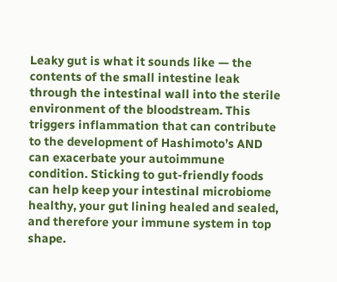Leaky gut is what it sounds like — the contents of the small intestine leak through the intestinal wall into the sterile environment of the bloodstream. This triggers inflammation that can contribute to the development of Hashimoto’s AND can exacerbate your autoimmune condition. Sticking to gut-friendly foods can help keep your intestinal microbiome healthy, your gut lining healed and sealed, and therefore your immune system in top shape.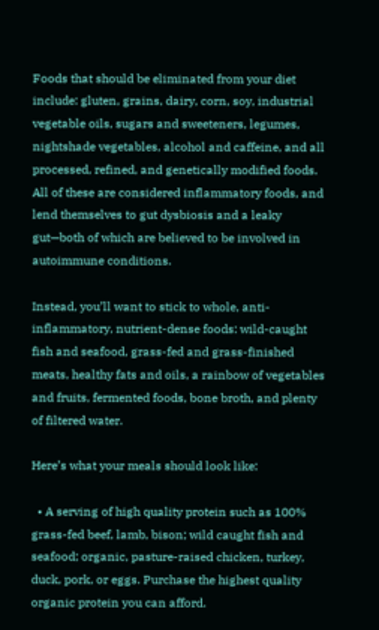Foods that should be eliminated from your diet include: gluten, grains, dairy, corn, soy, industrial vegetable oils, sugars and sweeteners, legumes, nightshade vegetables, alcohol and caffeine, and all processed, refined, and genetically modified foods. All of these are considered inflammatory foods, and lend themselves to gut dysbiosis and a leaky gut—both of which are believed to be involved in autoimmune conditions.

Instead, you’ll want to stick to whole, anti-inflammatory, nutrient-dense foods: wild-caught fish and seafood, grass-fed and grass-finished meats, healthy fats and oils, a rainbow of vegetables and fruits, fermented foods, bone broth, and plenty of filtered water.

Here’s what your meals should look like:

  • A serving of high quality protein such as 100% grass-fed beef, lamb, bison; wild caught fish and seafood; organic, pasture-raised chicken, turkey, duck, pork, or eggs. Purchase the highest quality organic protein you can afford.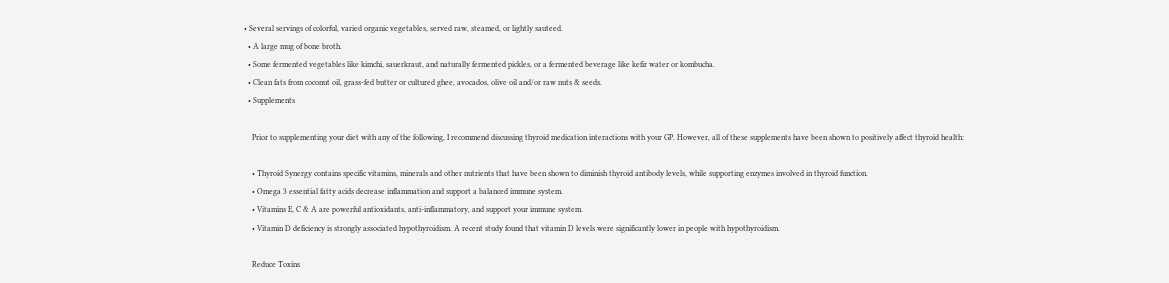• Several servings of colorful, varied organic vegetables, served raw, steamed, or lightly sauteed.
  • A large mug of bone broth.
  • Some fermented vegetables like kimchi, sauerkraut, and naturally fermented pickles, or a fermented beverage like kefir water or kombucha.
  • Clean fats from coconut oil, grass-fed butter or cultured ghee, avocados, olive oil and/or raw nuts & seeds.
  • Supplements

    Prior to supplementing your diet with any of the following, I recommend discussing thyroid medication interactions with your GP. However, all of these supplements have been shown to positively affect thyroid health:

    • Thyroid Synergy contains specific vitamins, minerals and other nutrients that have been shown to diminish thyroid antibody levels, while supporting enzymes involved in thyroid function.
    • Omega 3 essential fatty acids decrease inflammation and support a balanced immune system.
    • Vitamins E, C & A are powerful antioxidants, anti-inflammatory, and support your immune system.
    • Vitamin D deficiency is strongly associated hypothyroidism. A recent study found that vitamin D levels were significantly lower in people with hypothyroidism.

    Reduce Toxins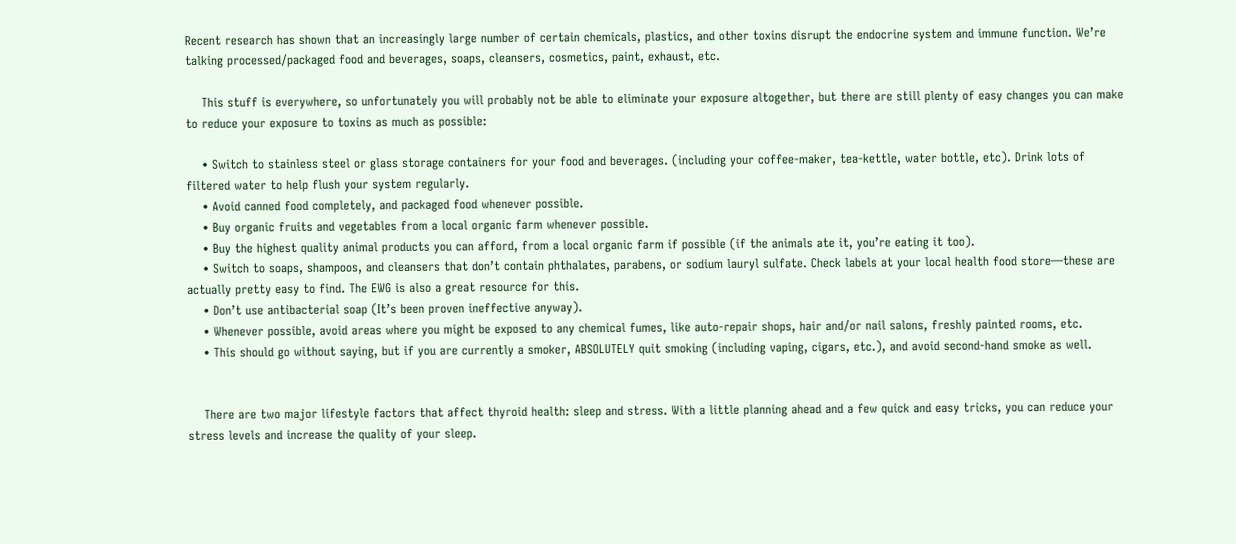Recent research has shown that an increasingly large number of certain chemicals, plastics, and other toxins disrupt the endocrine system and immune function. We’re talking processed/packaged food and beverages, soaps, cleansers, cosmetics, paint, exhaust, etc.

    This stuff is everywhere, so unfortunately you will probably not be able to eliminate your exposure altogether, but there are still plenty of easy changes you can make to reduce your exposure to toxins as much as possible:

    • Switch to stainless steel or glass storage containers for your food and beverages. (including your coffee-maker, tea-kettle, water bottle, etc). Drink lots of filtered water to help flush your system regularly.
    • Avoid canned food completely, and packaged food whenever possible.
    • Buy organic fruits and vegetables from a local organic farm whenever possible.
    • Buy the highest quality animal products you can afford, from a local organic farm if possible (if the animals ate it, you’re eating it too).
    • Switch to soaps, shampoos, and cleansers that don’t contain phthalates, parabens, or sodium lauryl sulfate. Check labels at your local health food store—these are actually pretty easy to find. The EWG is also a great resource for this.
    • Don’t use antibacterial soap (It’s been proven ineffective anyway).
    • Whenever possible, avoid areas where you might be exposed to any chemical fumes, like auto-repair shops, hair and/or nail salons, freshly painted rooms, etc.
    • This should go without saying, but if you are currently a smoker, ABSOLUTELY quit smoking (including vaping, cigars, etc.), and avoid second-hand smoke as well.


    There are two major lifestyle factors that affect thyroid health: sleep and stress. With a little planning ahead and a few quick and easy tricks, you can reduce your stress levels and increase the quality of your sleep.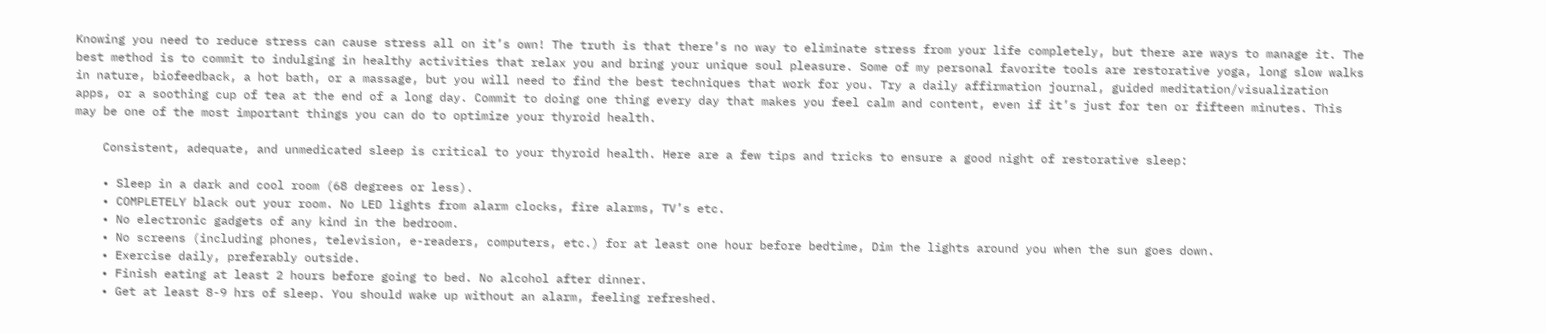Knowing you need to reduce stress can cause stress all on it’s own! The truth is that there’s no way to eliminate stress from your life completely, but there are ways to manage it. The best method is to commit to indulging in healthy activities that relax you and bring your unique soul pleasure. Some of my personal favorite tools are restorative yoga, long slow walks in nature, biofeedback, a hot bath, or a massage, but you will need to find the best techniques that work for you. Try a daily affirmation journal, guided meditation/visualization apps, or a soothing cup of tea at the end of a long day. Commit to doing one thing every day that makes you feel calm and content, even if it’s just for ten or fifteen minutes. This may be one of the most important things you can do to optimize your thyroid health.

    Consistent, adequate, and unmedicated sleep is critical to your thyroid health. Here are a few tips and tricks to ensure a good night of restorative sleep:

    • Sleep in a dark and cool room (68 degrees or less).
    • COMPLETELY black out your room. No LED lights from alarm clocks, fire alarms, TV’s etc.
    • No electronic gadgets of any kind in the bedroom.
    • No screens (including phones, television, e-readers, computers, etc.) for at least one hour before bedtime, Dim the lights around you when the sun goes down.
    • Exercise daily, preferably outside.
    • Finish eating at least 2 hours before going to bed. No alcohol after dinner.
    • Get at least 8-9 hrs of sleep. You should wake up without an alarm, feeling refreshed.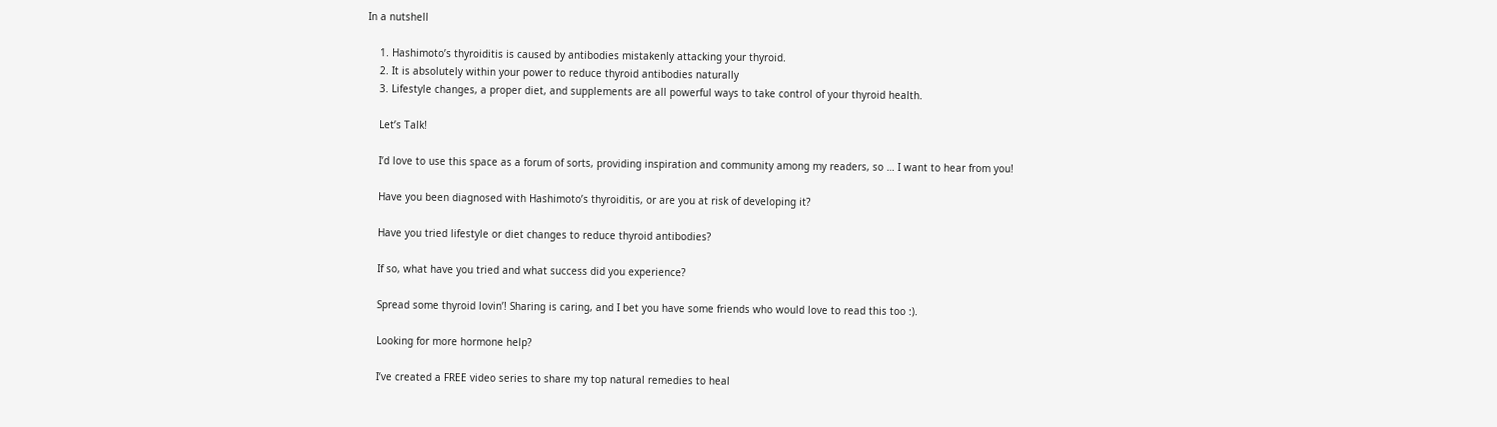In a nutshell

    1. Hashimoto’s thyroiditis is caused by antibodies mistakenly attacking your thyroid.
    2. It is absolutely within your power to reduce thyroid antibodies naturally
    3. Lifestyle changes, a proper diet, and supplements are all powerful ways to take control of your thyroid health.

    Let’s Talk!

    I’d love to use this space as a forum of sorts, providing inspiration and community among my readers, so … I want to hear from you!

    Have you been diagnosed with Hashimoto’s thyroiditis, or are you at risk of developing it?

    Have you tried lifestyle or diet changes to reduce thyroid antibodies?

    If so, what have you tried and what success did you experience?

    Spread some thyroid lovin’! Sharing is caring, and I bet you have some friends who would love to read this too :).

    Looking for more hormone help?

    I’ve created a FREE video series to share my top natural remedies to heal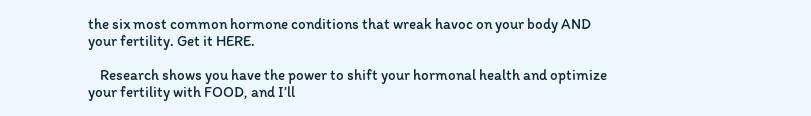the six most common hormone conditions that wreak havoc on your body AND your fertility. Get it HERE.

    Research shows you have the power to shift your hormonal health and optimize your fertility with FOOD, and I’ll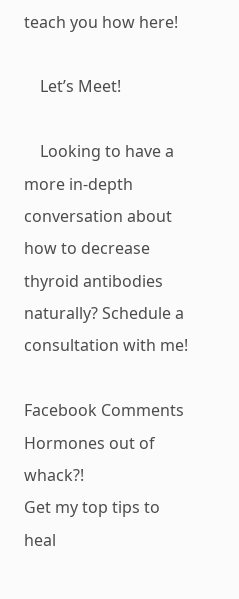teach you how here!

    Let’s Meet!

    Looking to have a more in-depth conversation about how to decrease thyroid antibodies naturally? Schedule a consultation with me!

Facebook Comments
Hormones out of whack?!
Get my top tips to heal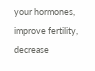your hormones, improve fertility, decrease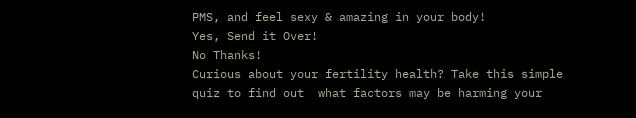PMS, and feel sexy & amazing in your body!
Yes, Send it Over!
No Thanks!
Curious about your fertility health? Take this simple
quiz to find out  what factors may be harming your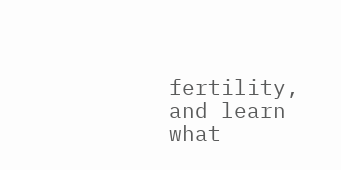fertility, and learn what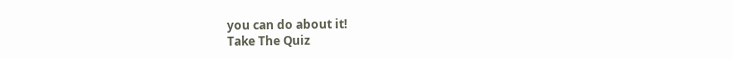you can do about it!
Take The Quiz